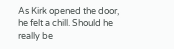As Kirk opened the door, he felt a chill. Should he really be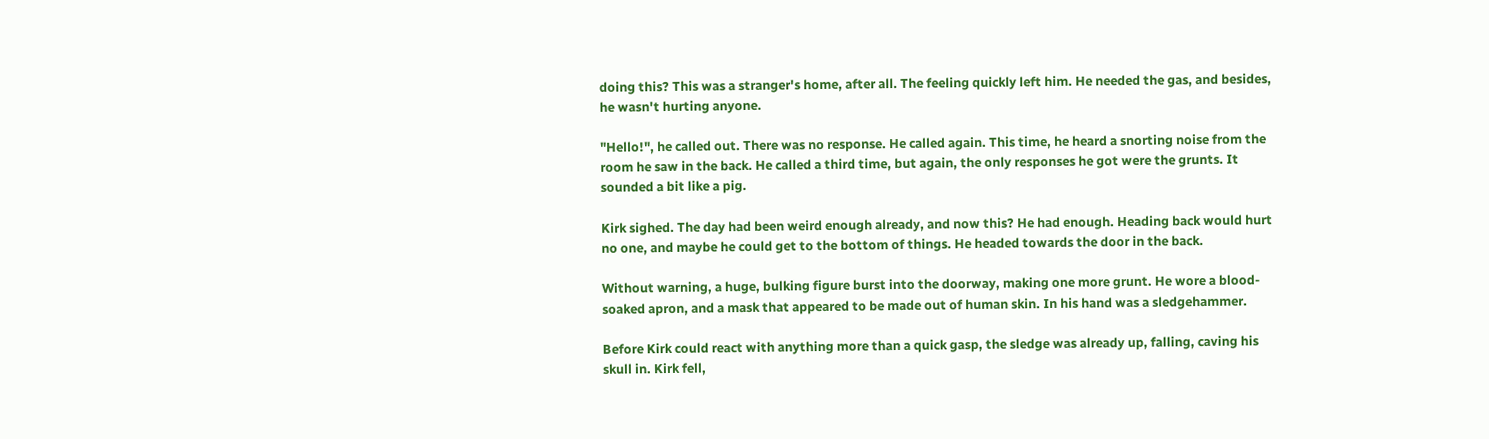doing this? This was a stranger's home, after all. The feeling quickly left him. He needed the gas, and besides, he wasn't hurting anyone.

"Hello!", he called out. There was no response. He called again. This time, he heard a snorting noise from the room he saw in the back. He called a third time, but again, the only responses he got were the grunts. It sounded a bit like a pig.

Kirk sighed. The day had been weird enough already, and now this? He had enough. Heading back would hurt no one, and maybe he could get to the bottom of things. He headed towards the door in the back.

Without warning, a huge, bulking figure burst into the doorway, making one more grunt. He wore a blood-soaked apron, and a mask that appeared to be made out of human skin. In his hand was a sledgehammer.

Before Kirk could react with anything more than a quick gasp, the sledge was already up, falling, caving his skull in. Kirk fell,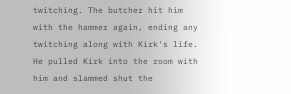twitching. The butcher hit him with the hammer again, ending any twitching along with Kirk's life. He pulled Kirk into the room with him and slammed shut the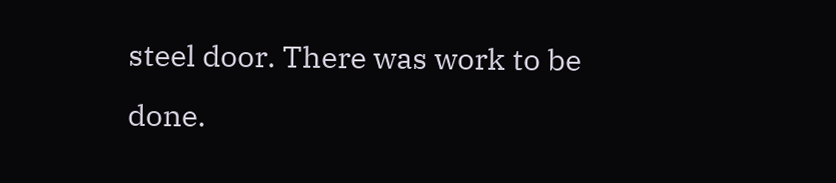steel door. There was work to be done.